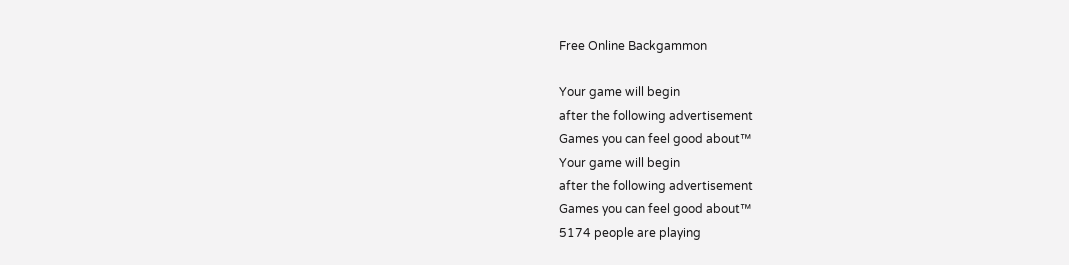Free Online Backgammon

Your game will begin
after the following advertisement
Games you can feel good about™
Your game will begin
after the following advertisement
Games you can feel good about™
5174 people are playing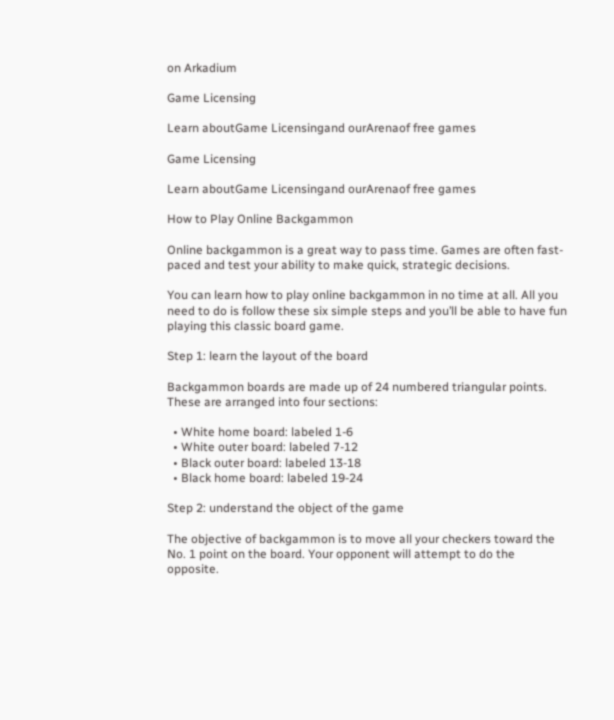on Arkadium

Game Licensing

Learn aboutGame Licensingand ourArenaof free games

Game Licensing

Learn aboutGame Licensingand ourArenaof free games

How to Play Online Backgammon

Online backgammon is a great way to pass time. Games are often fast-paced and test your ability to make quick, strategic decisions.

You can learn how to play online backgammon in no time at all. All you need to do is follow these six simple steps and you’ll be able to have fun playing this classic board game.

Step 1: learn the layout of the board

Backgammon boards are made up of 24 numbered triangular points. These are arranged into four sections:

  • White home board: labeled 1-6
  • White outer board: labeled 7-12
  • Black outer board: labeled 13-18
  • Black home board: labeled 19-24

Step 2: understand the object of the game

The objective of backgammon is to move all your checkers toward the No. 1 point on the board. Your opponent will attempt to do the opposite.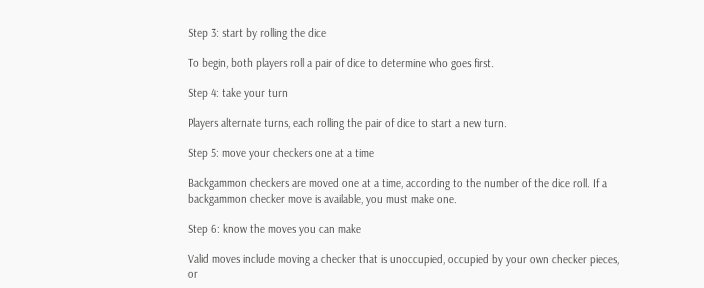Step 3: start by rolling the dice

To begin, both players roll a pair of dice to determine who goes first.

Step 4: take your turn

Players alternate turns, each rolling the pair of dice to start a new turn.

Step 5: move your checkers one at a time

Backgammon checkers are moved one at a time, according to the number of the dice roll. If a backgammon checker move is available, you must make one.

Step 6: know the moves you can make

Valid moves include moving a checker that is unoccupied, occupied by your own checker pieces, or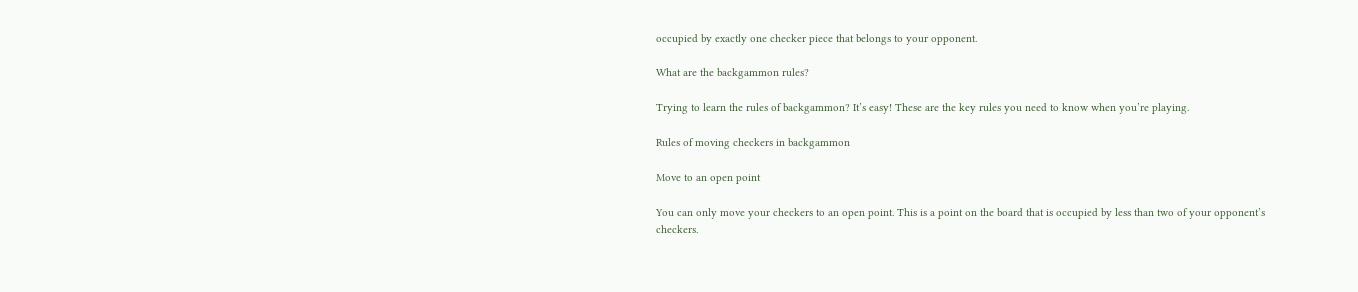occupied by exactly one checker piece that belongs to your opponent.

What are the backgammon rules?

Trying to learn the rules of backgammon? It’s easy! These are the key rules you need to know when you’re playing.

Rules of moving checkers in backgammon

Move to an open point

You can only move your checkers to an open point. This is a point on the board that is occupied by less than two of your opponent’s checkers.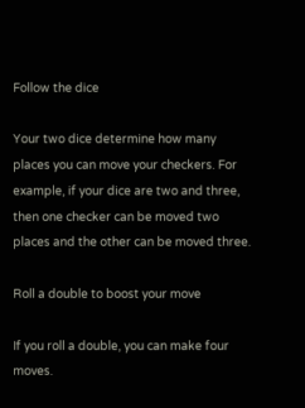Follow the dice

Your two dice determine how many places you can move your checkers. For example, if your dice are two and three, then one checker can be moved two places and the other can be moved three.

Roll a double to boost your move

If you roll a double, you can make four moves.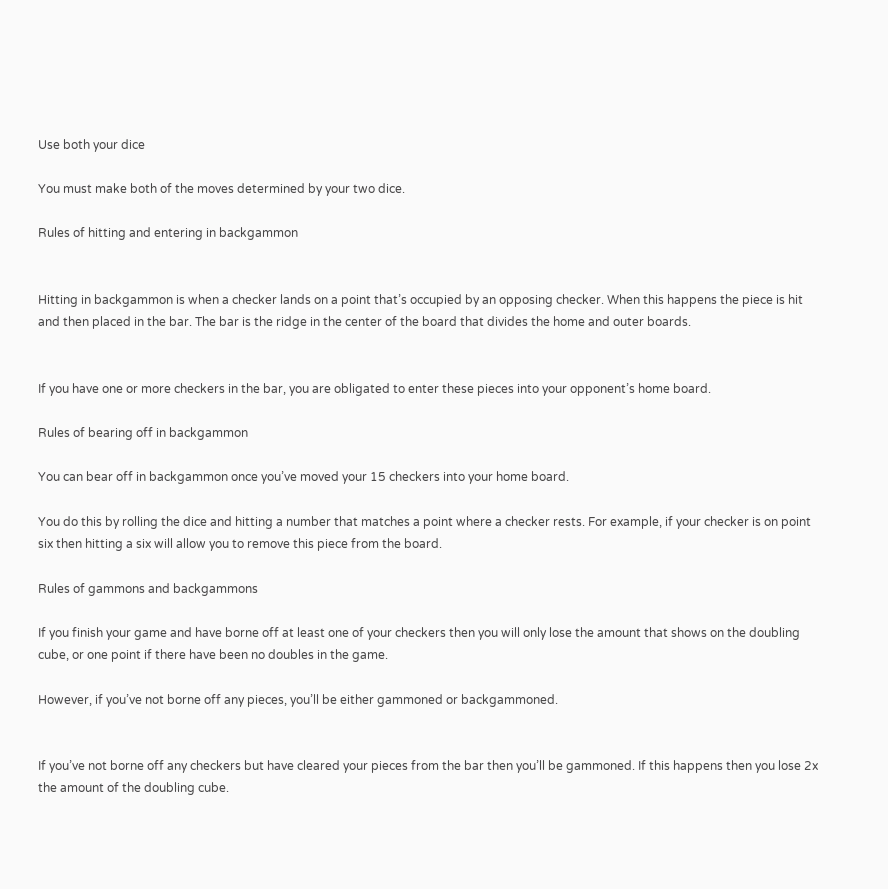Use both your dice

You must make both of the moves determined by your two dice.

Rules of hitting and entering in backgammon


Hitting in backgammon is when a checker lands on a point that’s occupied by an opposing checker. When this happens the piece is hit and then placed in the bar. The bar is the ridge in the center of the board that divides the home and outer boards.


If you have one or more checkers in the bar, you are obligated to enter these pieces into your opponent’s home board.

Rules of bearing off in backgammon

You can bear off in backgammon once you’ve moved your 15 checkers into your home board.

You do this by rolling the dice and hitting a number that matches a point where a checker rests. For example, if your checker is on point six then hitting a six will allow you to remove this piece from the board.

Rules of gammons and backgammons

If you finish your game and have borne off at least one of your checkers then you will only lose the amount that shows on the doubling cube, or one point if there have been no doubles in the game.

However, if you’ve not borne off any pieces, you’ll be either gammoned or backgammoned.


If you’ve not borne off any checkers but have cleared your pieces from the bar then you’ll be gammoned. If this happens then you lose 2x the amount of the doubling cube.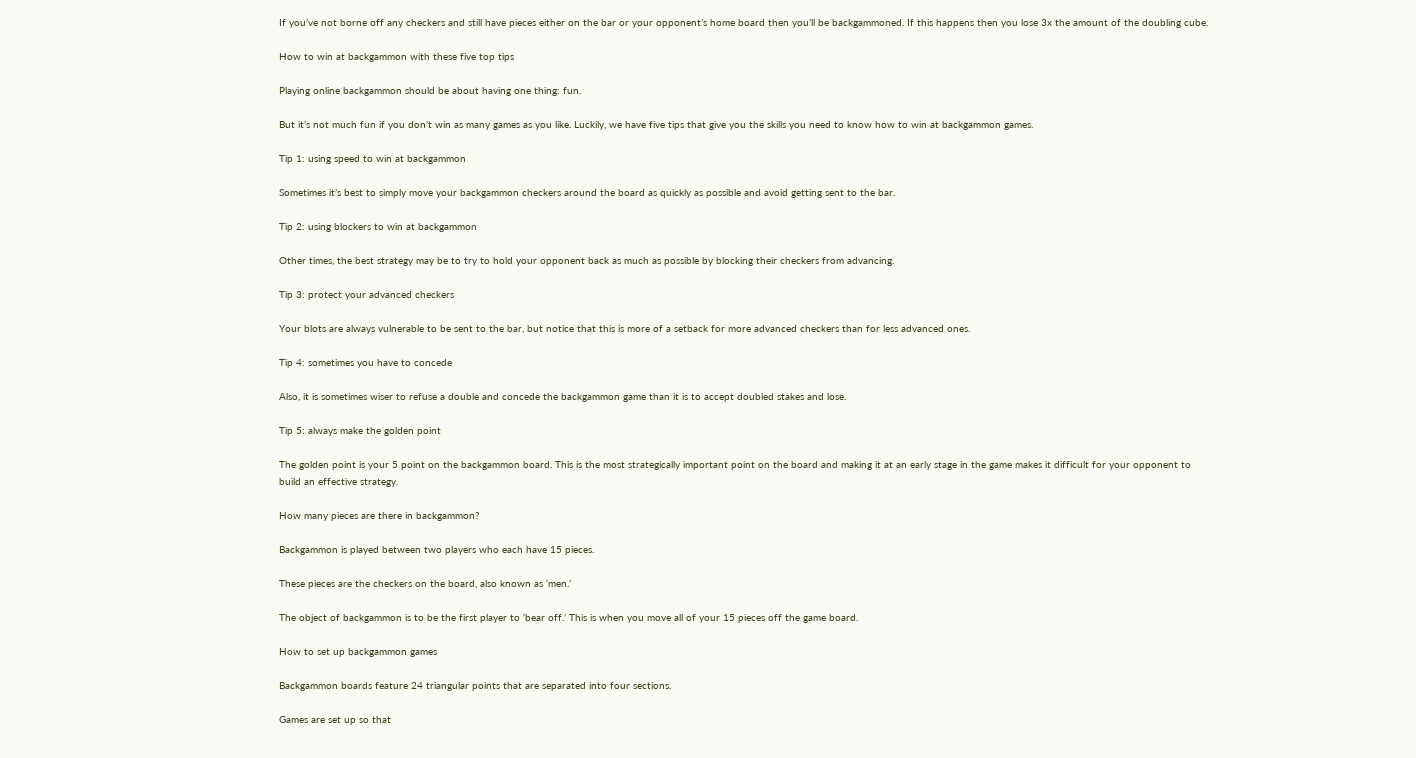If you’ve not borne off any checkers and still have pieces either on the bar or your opponent’s home board then you’ll be backgammoned. If this happens then you lose 3x the amount of the doubling cube.

How to win at backgammon with these five top tips

Playing online backgammon should be about having one thing: fun.

But it’s not much fun if you don’t win as many games as you like. Luckily, we have five tips that give you the skills you need to know how to win at backgammon games.

Tip 1: using speed to win at backgammon

Sometimes it’s best to simply move your backgammon checkers around the board as quickly as possible and avoid getting sent to the bar.

Tip 2: using blockers to win at backgammon

Other times, the best strategy may be to try to hold your opponent back as much as possible by blocking their checkers from advancing.

Tip 3: protect your advanced checkers

Your blots are always vulnerable to be sent to the bar, but notice that this is more of a setback for more advanced checkers than for less advanced ones.

Tip 4: sometimes you have to concede

Also, it is sometimes wiser to refuse a double and concede the backgammon game than it is to accept doubled stakes and lose.

Tip 5: always make the golden point

The golden point is your 5 point on the backgammon board. This is the most strategically important point on the board and making it at an early stage in the game makes it difficult for your opponent to build an effective strategy.

How many pieces are there in backgammon?

Backgammon is played between two players who each have 15 pieces.

These pieces are the checkers on the board, also known as ‘men.’

The object of backgammon is to be the first player to ‘bear off.’ This is when you move all of your 15 pieces off the game board.

How to set up backgammon games

Backgammon boards feature 24 triangular points that are separated into four sections.

Games are set up so that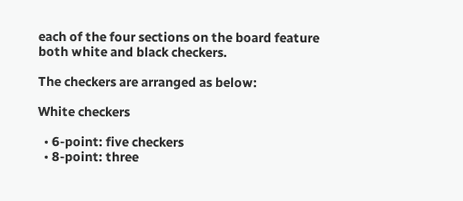each of the four sections on the board feature both white and black checkers.

The checkers are arranged as below:

White checkers

  • 6-point: five checkers
  • 8-point: three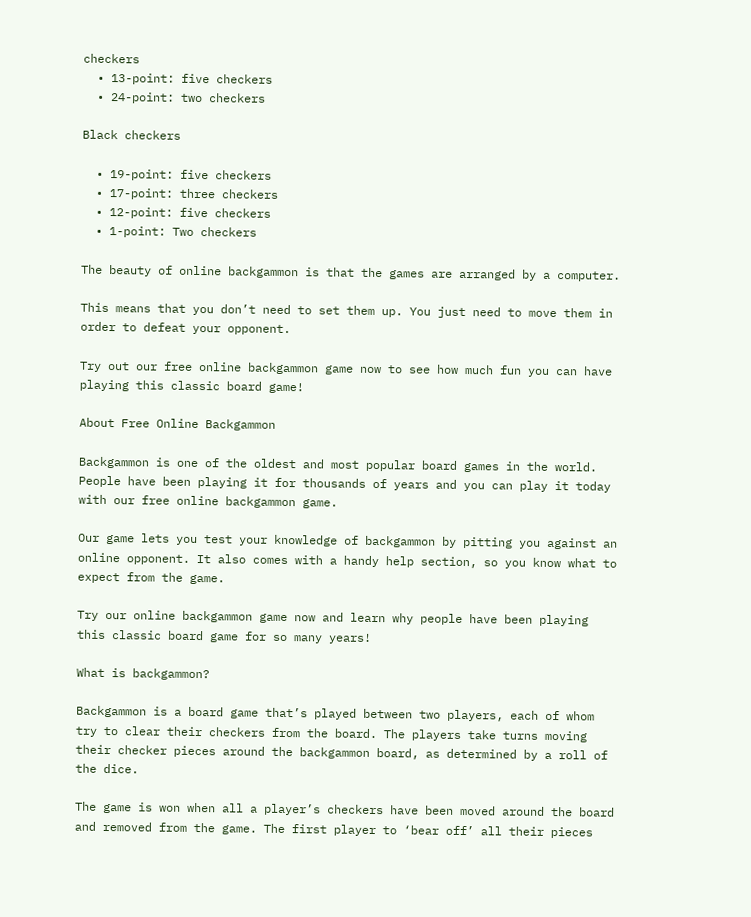checkers
  • 13-point: five checkers
  • 24-point: two checkers

Black checkers

  • 19-point: five checkers
  • 17-point: three checkers
  • 12-point: five checkers
  • 1-point: Two checkers

The beauty of online backgammon is that the games are arranged by a computer.

This means that you don’t need to set them up. You just need to move them in order to defeat your opponent.

Try out our free online backgammon game now to see how much fun you can have playing this classic board game!

About Free Online Backgammon

Backgammon is one of the oldest and most popular board games in the world. People have been playing it for thousands of years and you can play it today with our free online backgammon game.

Our game lets you test your knowledge of backgammon by pitting you against an online opponent. It also comes with a handy help section, so you know what to expect from the game.

Try our online backgammon game now and learn why people have been playing this classic board game for so many years!

What is backgammon?

Backgammon is a board game that’s played between two players, each of whom try to clear their checkers from the board. The players take turns moving their checker pieces around the backgammon board, as determined by a roll of the dice.

The game is won when all a player’s checkers have been moved around the board and removed from the game. The first player to ‘bear off’ all their pieces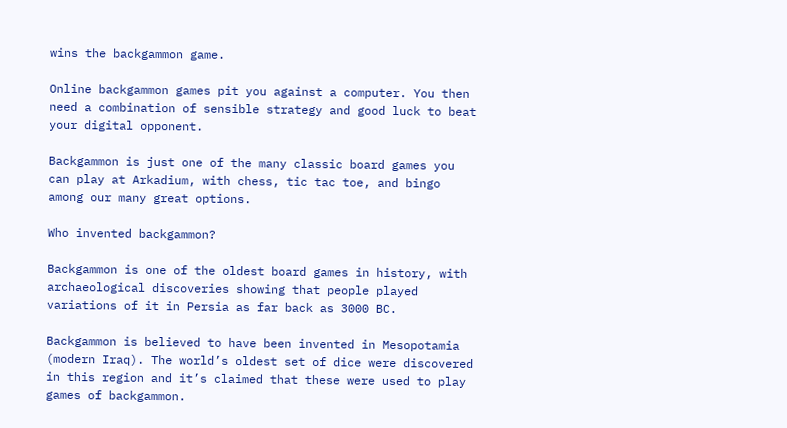wins the backgammon game.

Online backgammon games pit you against a computer. You then need a combination of sensible strategy and good luck to beat your digital opponent.

Backgammon is just one of the many classic board games you can play at Arkadium, with chess, tic tac toe, and bingo among our many great options.

Who invented backgammon?

Backgammon is one of the oldest board games in history, with archaeological discoveries showing that people played variations of it in Persia as far back as 3000 BC.

Backgammon is believed to have been invented in Mesopotamia (modern Iraq). The world’s oldest set of dice were discovered in this region and it’s claimed that these were used to play games of backgammon.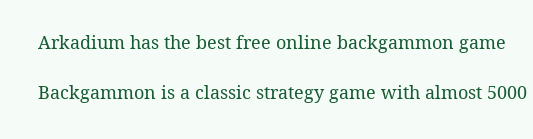Arkadium has the best free online backgammon game

Backgammon is a classic strategy game with almost 5000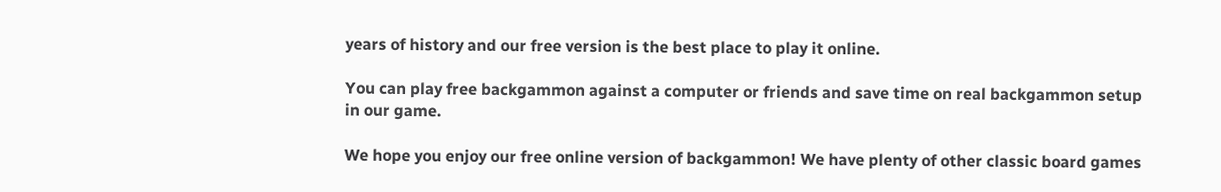years of history and our free version is the best place to play it online.

You can play free backgammon against a computer or friends and save time on real backgammon setup in our game.

We hope you enjoy our free online version of backgammon! We have plenty of other classic board games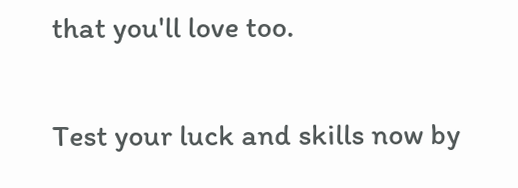that you'll love too.

Test your luck and skills now by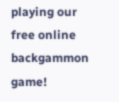playing our free online backgammon game!